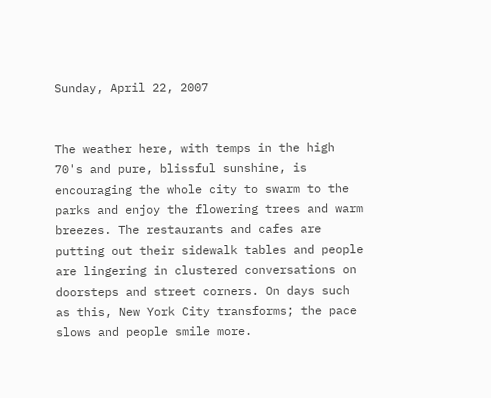Sunday, April 22, 2007


The weather here, with temps in the high 70's and pure, blissful sunshine, is encouraging the whole city to swarm to the parks and enjoy the flowering trees and warm breezes. The restaurants and cafes are putting out their sidewalk tables and people are lingering in clustered conversations on doorsteps and street corners. On days such as this, New York City transforms; the pace slows and people smile more.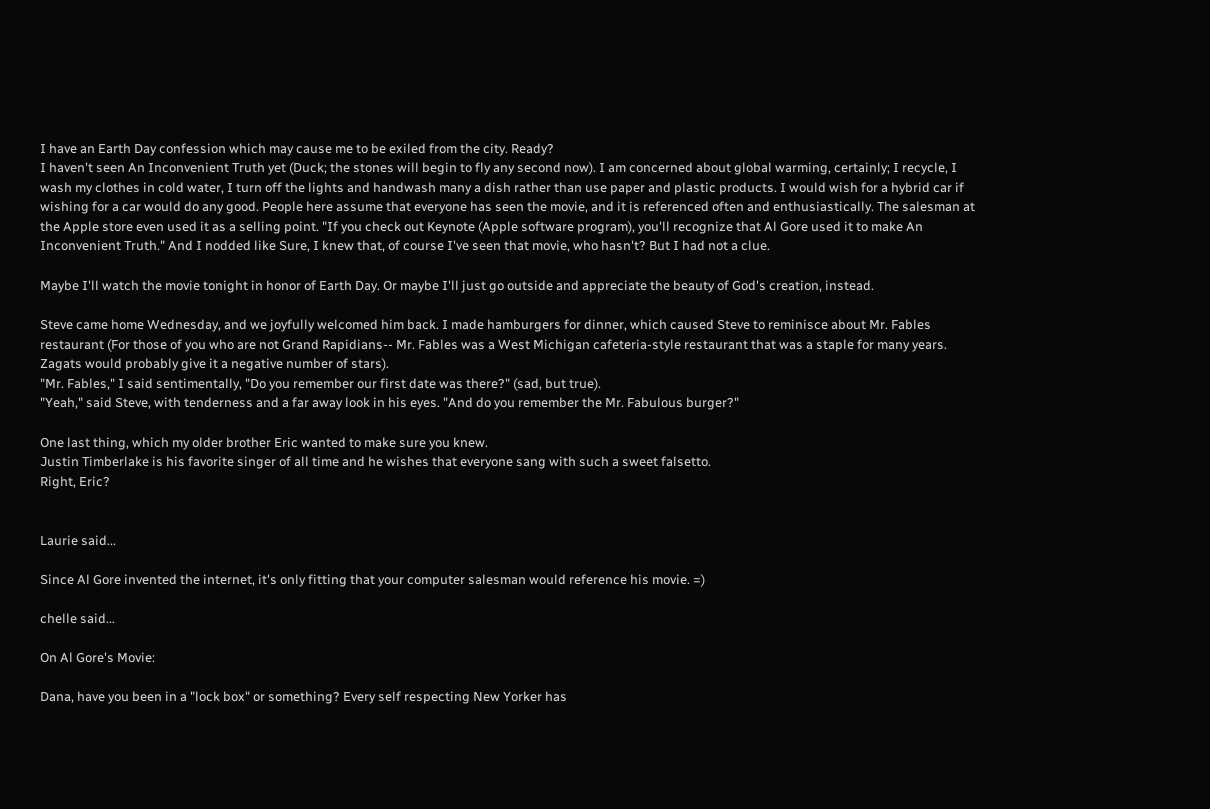I have an Earth Day confession which may cause me to be exiled from the city. Ready?
I haven't seen An Inconvenient Truth yet (Duck; the stones will begin to fly any second now). I am concerned about global warming, certainly; I recycle, I wash my clothes in cold water, I turn off the lights and handwash many a dish rather than use paper and plastic products. I would wish for a hybrid car if wishing for a car would do any good. People here assume that everyone has seen the movie, and it is referenced often and enthusiastically. The salesman at the Apple store even used it as a selling point. "If you check out Keynote (Apple software program), you'll recognize that Al Gore used it to make An Inconvenient Truth." And I nodded like Sure, I knew that, of course I've seen that movie, who hasn't? But I had not a clue.

Maybe I'll watch the movie tonight in honor of Earth Day. Or maybe I'll just go outside and appreciate the beauty of God's creation, instead.

Steve came home Wednesday, and we joyfully welcomed him back. I made hamburgers for dinner, which caused Steve to reminisce about Mr. Fables restaurant (For those of you who are not Grand Rapidians-- Mr. Fables was a West Michigan cafeteria-style restaurant that was a staple for many years. Zagats would probably give it a negative number of stars).
"Mr. Fables," I said sentimentally, "Do you remember our first date was there?" (sad, but true).
"Yeah," said Steve, with tenderness and a far away look in his eyes. "And do you remember the Mr. Fabulous burger?"

One last thing, which my older brother Eric wanted to make sure you knew.
Justin Timberlake is his favorite singer of all time and he wishes that everyone sang with such a sweet falsetto.
Right, Eric?


Laurie said...

Since Al Gore invented the internet, it's only fitting that your computer salesman would reference his movie. =)

chelle said...

On Al Gore's Movie:

Dana, have you been in a "lock box" or something? Every self respecting New Yorker has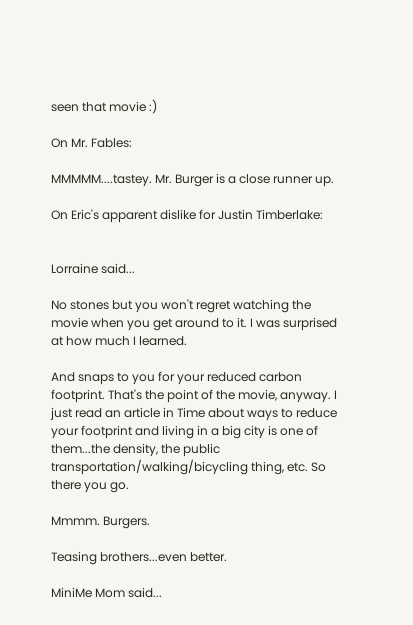seen that movie :)

On Mr. Fables:

MMMMM....tastey. Mr. Burger is a close runner up.

On Eric's apparent dislike for Justin Timberlake:


Lorraine said...

No stones but you won't regret watching the movie when you get around to it. I was surprised at how much I learned.

And snaps to you for your reduced carbon footprint. That's the point of the movie, anyway. I just read an article in Time about ways to reduce your footprint and living in a big city is one of them...the density, the public transportation/walking/bicycling thing, etc. So there you go.

Mmmm. Burgers.

Teasing brothers...even better.

MiniMe Mom said...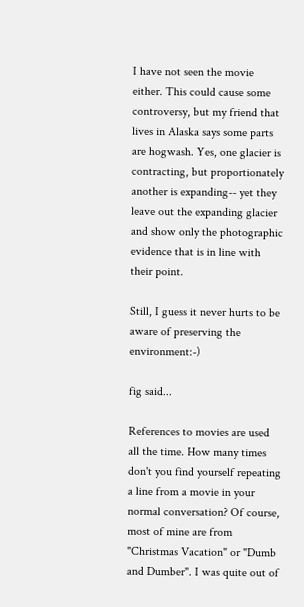I have not seen the movie either. This could cause some controversy, but my friend that lives in Alaska says some parts are hogwash. Yes, one glacier is contracting, but proportionately another is expanding-- yet they leave out the expanding glacier and show only the photographic evidence that is in line with their point.

Still, I guess it never hurts to be aware of preserving the environment:-)

fig said...

References to movies are used all the time. How many times don't you find yourself repeating a line from a movie in your normal conversation? Of course, most of mine are from "Christmas Vacation" or "Dumb and Dumber". I was quite out of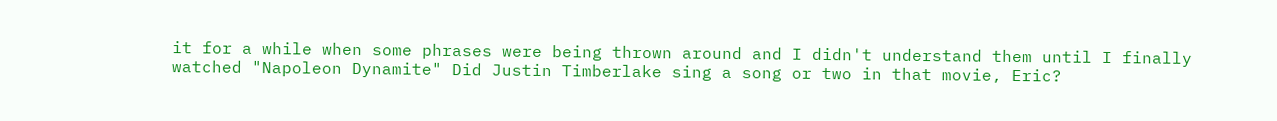it for a while when some phrases were being thrown around and I didn't understand them until I finally watched "Napoleon Dynamite" Did Justin Timberlake sing a song or two in that movie, Eric?